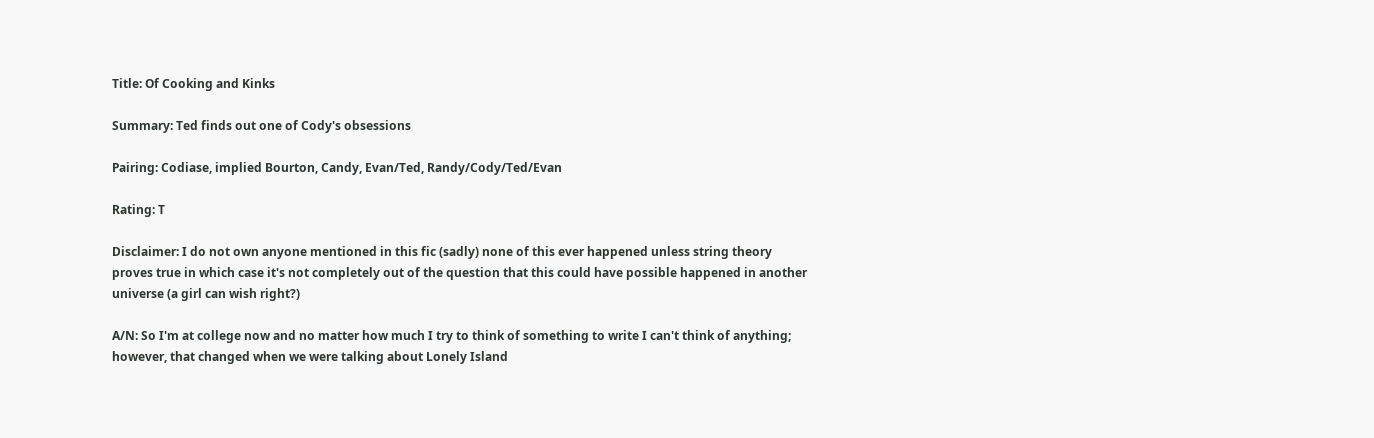Title: Of Cooking and Kinks

Summary: Ted finds out one of Cody's obsessions

Pairing: Codiase, implied Bourton, Candy, Evan/Ted, Randy/Cody/Ted/Evan

Rating: T

Disclaimer: I do not own anyone mentioned in this fic (sadly) none of this ever happened unless string theory proves true in which case it's not completely out of the question that this could have possible happened in another universe (a girl can wish right?)

A/N: So I'm at college now and no matter how much I try to think of something to write I can't think of anything; however, that changed when we were talking about Lonely Island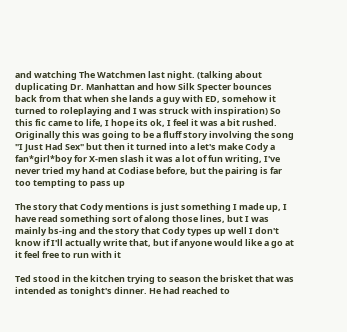and watching The Watchmen last night. (talking about duplicating Dr. Manhattan and how Silk Specter bounces back from that when she lands a guy with ED, somehow it turned to roleplaying and I was struck with inspiration) So this fic came to life, I hope its ok, I feel it was a bit rushed. Originally this was going to be a fluff story involving the song "I Just Had Sex" but then it turned into a let's make Cody a fan*girl*boy for X-men slash it was a lot of fun writing, I've never tried my hand at Codiase before, but the pairing is far too tempting to pass up

The story that Cody mentions is just something I made up, I have read something sort of along those lines, but I was mainly bs-ing and the story that Cody types up well I don't know if I'll actually write that, but if anyone would like a go at it feel free to run with it

Ted stood in the kitchen trying to season the brisket that was intended as tonight's dinner. He had reached to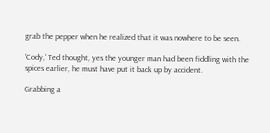grab the pepper when he realized that it was nowhere to be seen.

'Cody,' Ted thought, yes the younger man had been fiddling with the spices earlier, he must have put it back up by accident.

Grabbing a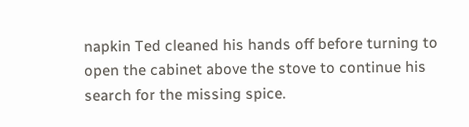napkin Ted cleaned his hands off before turning to open the cabinet above the stove to continue his search for the missing spice.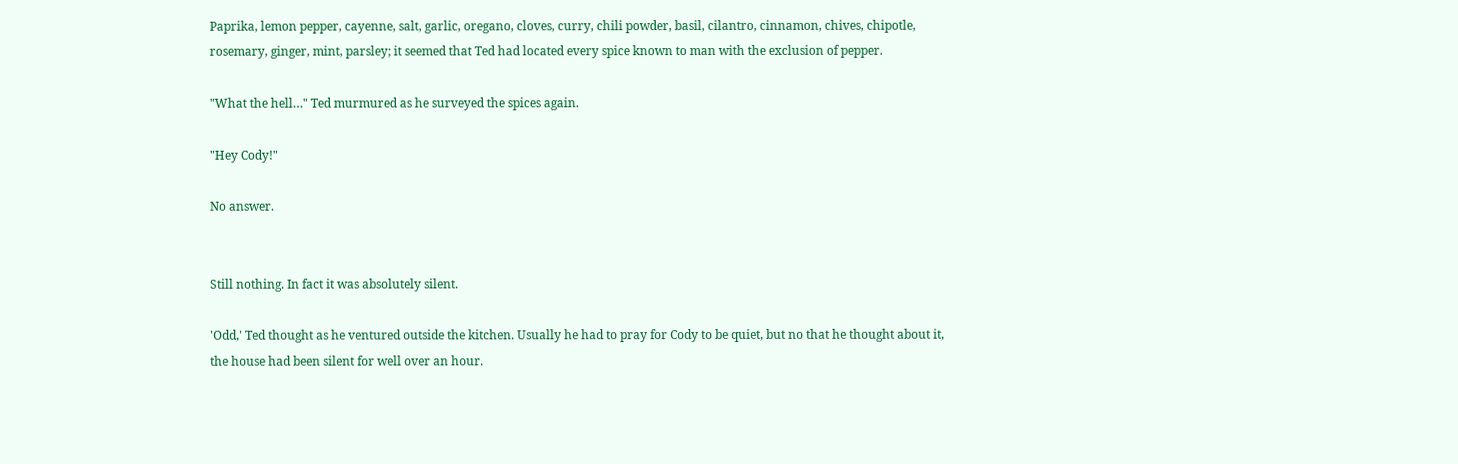Paprika, lemon pepper, cayenne, salt, garlic, oregano, cloves, curry, chili powder, basil, cilantro, cinnamon, chives, chipotle, rosemary, ginger, mint, parsley; it seemed that Ted had located every spice known to man with the exclusion of pepper.

"What the hell…" Ted murmured as he surveyed the spices again.

"Hey Cody!"

No answer.


Still nothing. In fact it was absolutely silent.

'Odd,' Ted thought as he ventured outside the kitchen. Usually he had to pray for Cody to be quiet, but no that he thought about it, the house had been silent for well over an hour.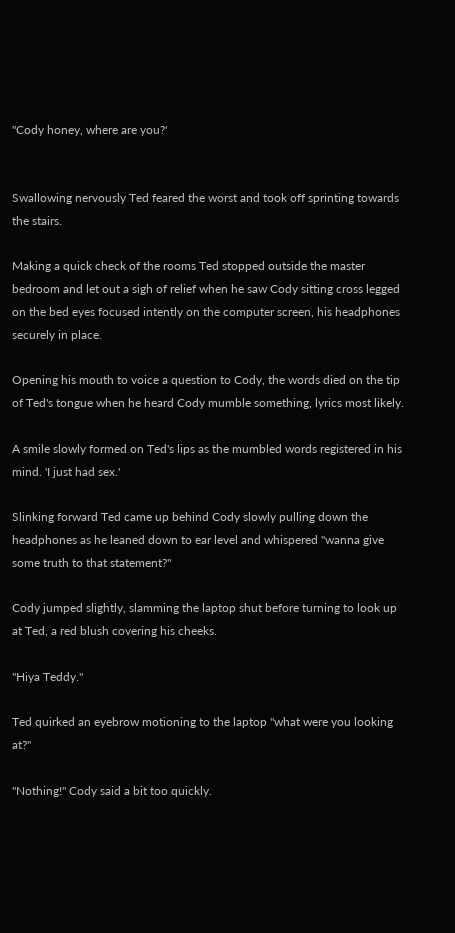"Cody honey, where are you?'


Swallowing nervously Ted feared the worst and took off sprinting towards the stairs.

Making a quick check of the rooms Ted stopped outside the master bedroom and let out a sigh of relief when he saw Cody sitting cross legged on the bed eyes focused intently on the computer screen, his headphones securely in place.

Opening his mouth to voice a question to Cody, the words died on the tip of Ted's tongue when he heard Cody mumble something, lyrics most likely.

A smile slowly formed on Ted's lips as the mumbled words registered in his mind. 'I just had sex.'

Slinking forward Ted came up behind Cody slowly pulling down the headphones as he leaned down to ear level and whispered "wanna give some truth to that statement?"

Cody jumped slightly, slamming the laptop shut before turning to look up at Ted, a red blush covering his cheeks.

"Hiya Teddy."

Ted quirked an eyebrow motioning to the laptop "what were you looking at?"

"Nothing!" Cody said a bit too quickly.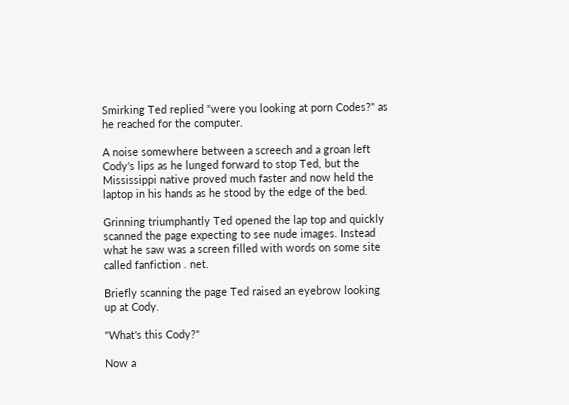Smirking Ted replied "were you looking at porn Codes?" as he reached for the computer.

A noise somewhere between a screech and a groan left Cody's lips as he lunged forward to stop Ted, but the Mississippi native proved much faster and now held the laptop in his hands as he stood by the edge of the bed.

Grinning triumphantly Ted opened the lap top and quickly scanned the page expecting to see nude images. Instead what he saw was a screen filled with words on some site called fanfiction . net.

Briefly scanning the page Ted raised an eyebrow looking up at Cody.

"What's this Cody?"

Now a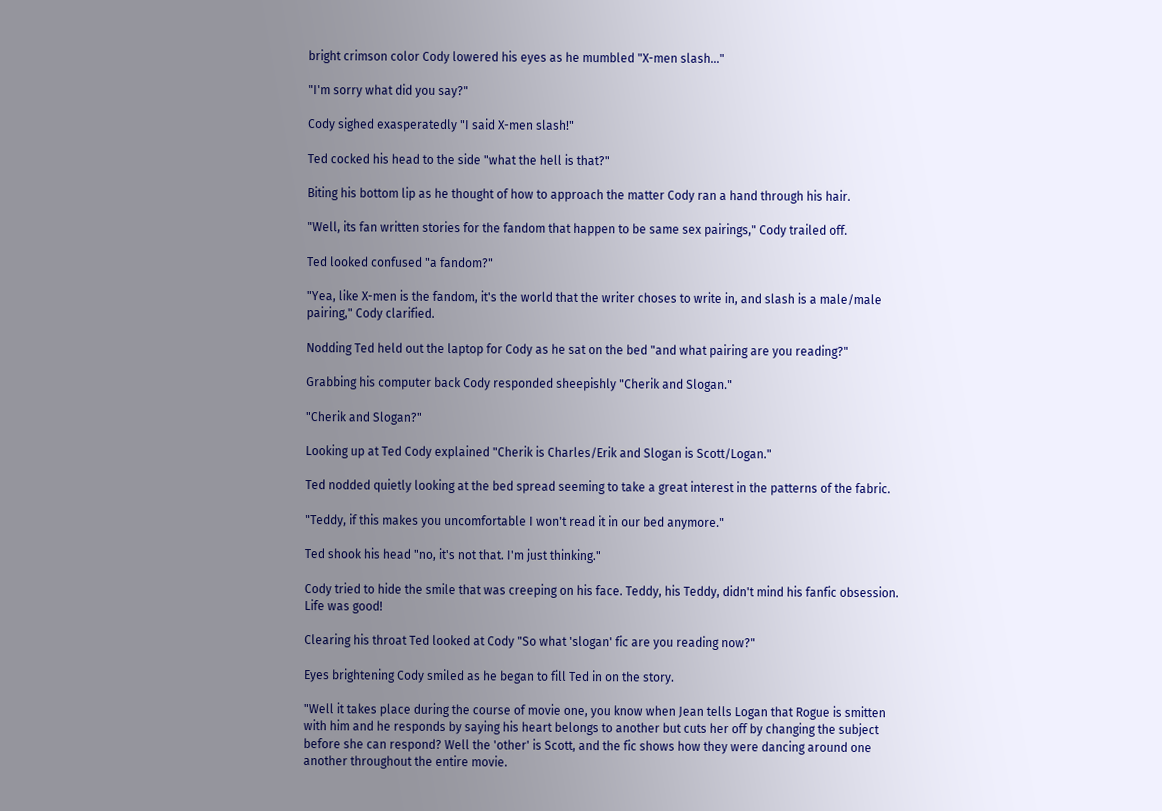bright crimson color Cody lowered his eyes as he mumbled "X-men slash…"

"I'm sorry what did you say?"

Cody sighed exasperatedly "I said X-men slash!"

Ted cocked his head to the side "what the hell is that?"

Biting his bottom lip as he thought of how to approach the matter Cody ran a hand through his hair.

"Well, its fan written stories for the fandom that happen to be same sex pairings," Cody trailed off.

Ted looked confused "a fandom?"

"Yea, like X-men is the fandom, it's the world that the writer choses to write in, and slash is a male/male pairing," Cody clarified.

Nodding Ted held out the laptop for Cody as he sat on the bed "and what pairing are you reading?"

Grabbing his computer back Cody responded sheepishly "Cherik and Slogan."

"Cherik and Slogan?"

Looking up at Ted Cody explained "Cherik is Charles/Erik and Slogan is Scott/Logan."

Ted nodded quietly looking at the bed spread seeming to take a great interest in the patterns of the fabric.

"Teddy, if this makes you uncomfortable I won't read it in our bed anymore."

Ted shook his head "no, it's not that. I'm just thinking."

Cody tried to hide the smile that was creeping on his face. Teddy, his Teddy, didn't mind his fanfic obsession. Life was good!

Clearing his throat Ted looked at Cody "So what 'slogan' fic are you reading now?"

Eyes brightening Cody smiled as he began to fill Ted in on the story.

"Well it takes place during the course of movie one, you know when Jean tells Logan that Rogue is smitten with him and he responds by saying his heart belongs to another but cuts her off by changing the subject before she can respond? Well the 'other' is Scott, and the fic shows how they were dancing around one another throughout the entire movie.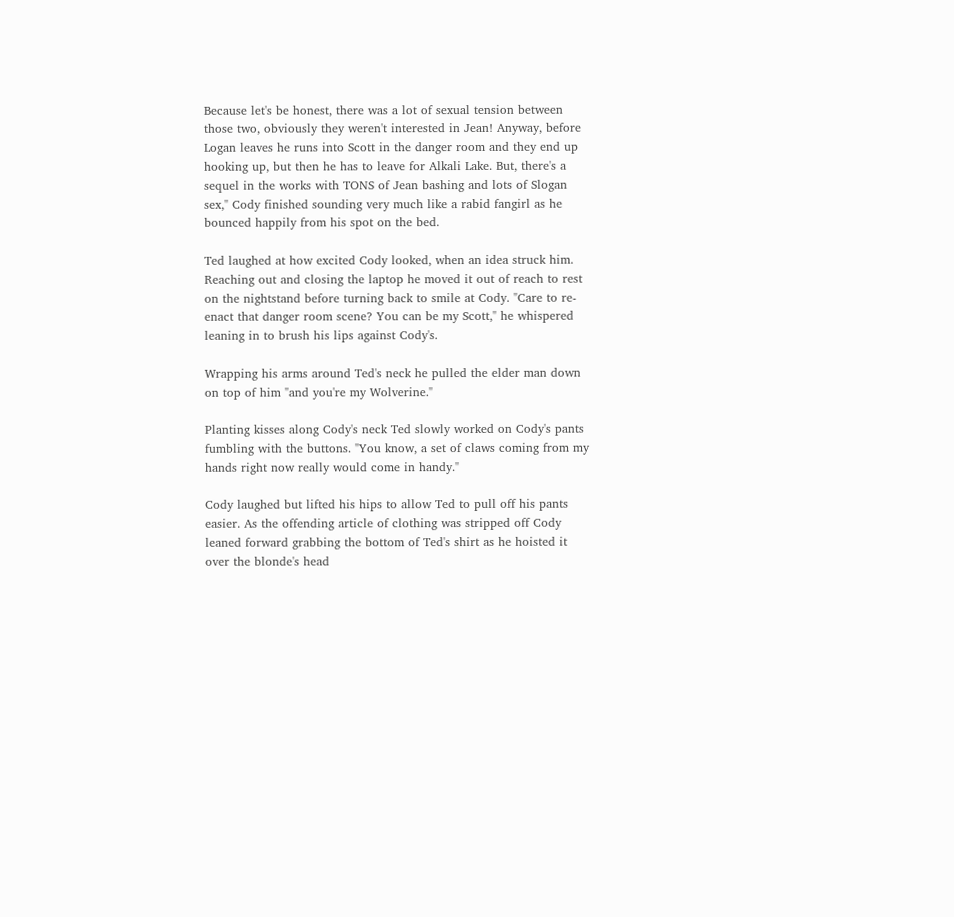Because let's be honest, there was a lot of sexual tension between those two, obviously they weren't interested in Jean! Anyway, before Logan leaves he runs into Scott in the danger room and they end up hooking up, but then he has to leave for Alkali Lake. But, there's a sequel in the works with TONS of Jean bashing and lots of Slogan sex," Cody finished sounding very much like a rabid fangirl as he bounced happily from his spot on the bed.

Ted laughed at how excited Cody looked, when an idea struck him. Reaching out and closing the laptop he moved it out of reach to rest on the nightstand before turning back to smile at Cody. "Care to re-enact that danger room scene? You can be my Scott," he whispered leaning in to brush his lips against Cody's.

Wrapping his arms around Ted's neck he pulled the elder man down on top of him "and you're my Wolverine."

Planting kisses along Cody's neck Ted slowly worked on Cody's pants fumbling with the buttons. "You know, a set of claws coming from my hands right now really would come in handy."

Cody laughed but lifted his hips to allow Ted to pull off his pants easier. As the offending article of clothing was stripped off Cody leaned forward grabbing the bottom of Ted's shirt as he hoisted it over the blonde's head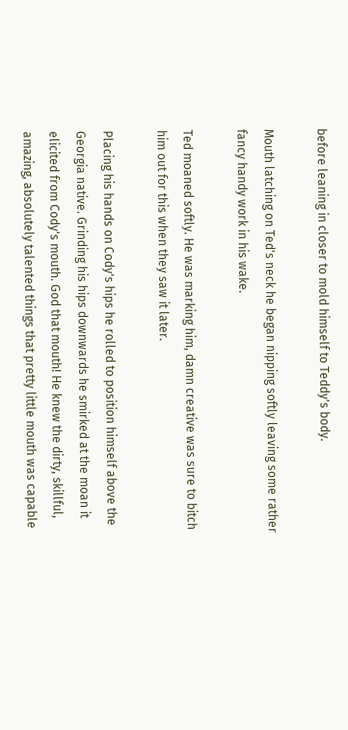before leaning in closer to mold himself to Teddy's body.

Mouth latching on Ted's neck he began nipping softly leaving some rather fancy handy work in his wake.

Ted moaned softly. He was marking him, damn creative was sure to bitch him out for this when they saw it later.

Placing his hands on Cody's hips he rolled to position himself above the Georgia native. Grinding his hips downwards he smirked at the moan it elicited from Cody's mouth. God that mouth! He knew the dirty, skillful, amazing, absolutely talented things that pretty little mouth was capable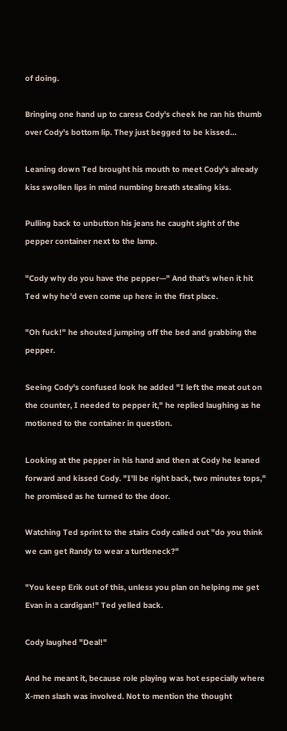of doing.

Bringing one hand up to caress Cody's cheek he ran his thumb over Cody's bottom lip. They just begged to be kissed…

Leaning down Ted brought his mouth to meet Cody's already kiss swollen lips in mind numbing breath stealing kiss.

Pulling back to unbutton his jeans he caught sight of the pepper container next to the lamp.

"Cody why do you have the pepper—" And that's when it hit Ted why he'd even come up here in the first place.

"Oh fuck!" he shouted jumping off the bed and grabbing the pepper.

Seeing Cody's confused look he added "I left the meat out on the counter, I needed to pepper it," he replied laughing as he motioned to the container in question.

Looking at the pepper in his hand and then at Cody he leaned forward and kissed Cody. "I'll be right back, two minutes tops," he promised as he turned to the door.

Watching Ted sprint to the stairs Cody called out "do you think we can get Randy to wear a turtleneck?"

"You keep Erik out of this, unless you plan on helping me get Evan in a cardigan!" Ted yelled back.

Cody laughed "Deal!"

And he meant it, because role playing was hot especially where X-men slash was involved. Not to mention the thought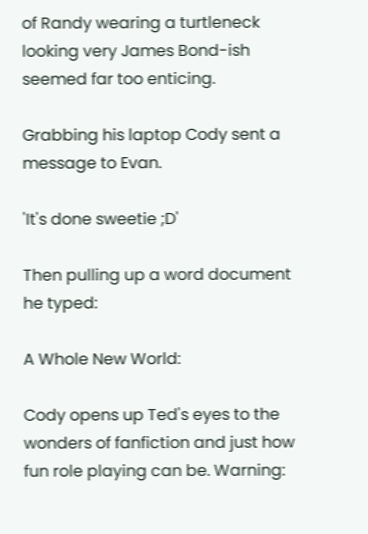of Randy wearing a turtleneck looking very James Bond-ish seemed far too enticing.

Grabbing his laptop Cody sent a message to Evan.

'It's done sweetie ;D'

Then pulling up a word document he typed:

A Whole New World:

Cody opens up Ted's eyes to the wonders of fanfiction and just how fun role playing can be. Warning: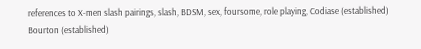references to X-men slash pairings, slash, BDSM, sex, foursome, role playing, Codiase (established) Bourton (established)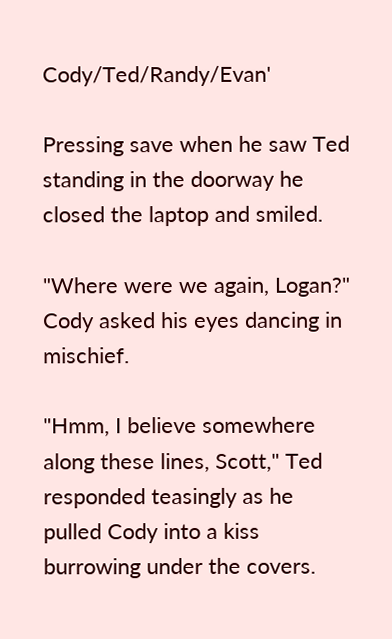Cody/Ted/Randy/Evan'

Pressing save when he saw Ted standing in the doorway he closed the laptop and smiled.

"Where were we again, Logan?" Cody asked his eyes dancing in mischief.

"Hmm, I believe somewhere along these lines, Scott," Ted responded teasingly as he pulled Cody into a kiss burrowing under the covers.